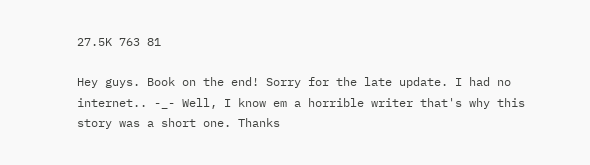27.5K 763 81

Hey guys. Book on the end! Sorry for the late update. I had no internet.. -_- Well, I know em a horrible writer that's why this story was a short one. Thanks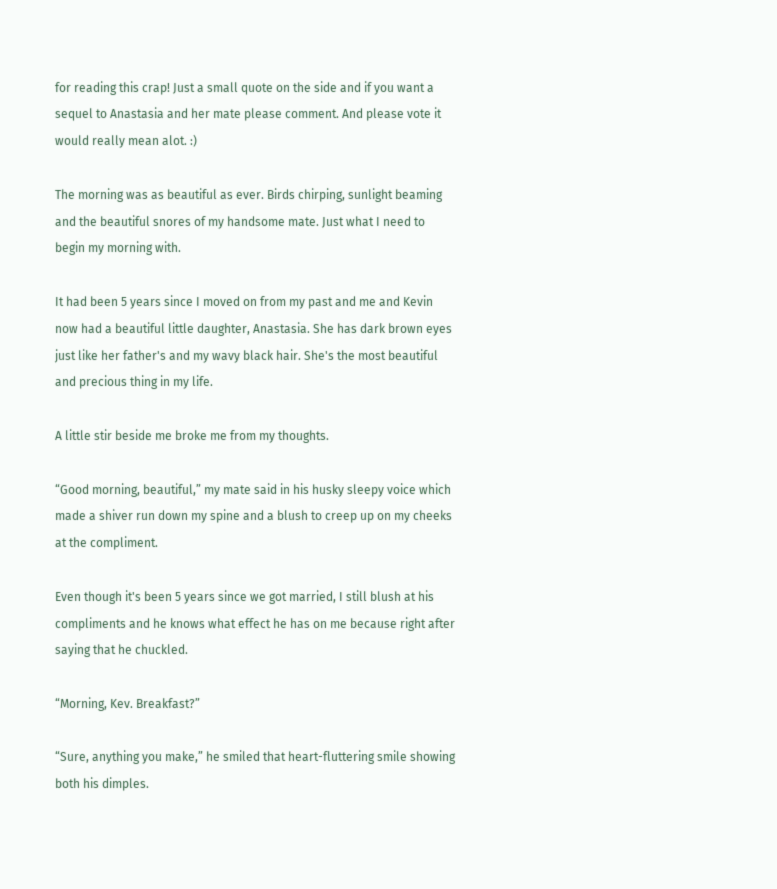for reading this crap! Just a small quote on the side and if you want a sequel to Anastasia and her mate please comment. And please vote it would really mean alot. :)

The morning was as beautiful as ever. Birds chirping, sunlight beaming and the beautiful snores of my handsome mate. Just what I need to begin my morning with.

It had been 5 years since I moved on from my past and me and Kevin now had a beautiful little daughter, Anastasia. She has dark brown eyes just like her father's and my wavy black hair. She's the most beautiful and precious thing in my life.

A little stir beside me broke me from my thoughts.

“Good morning, beautiful,” my mate said in his husky sleepy voice which made a shiver run down my spine and a blush to creep up on my cheeks at the compliment.

Even though it's been 5 years since we got married, I still blush at his compliments and he knows what effect he has on me because right after saying that he chuckled.

“Morning, Kev. Breakfast?”

“Sure, anything you make,” he smiled that heart-fluttering smile showing both his dimples.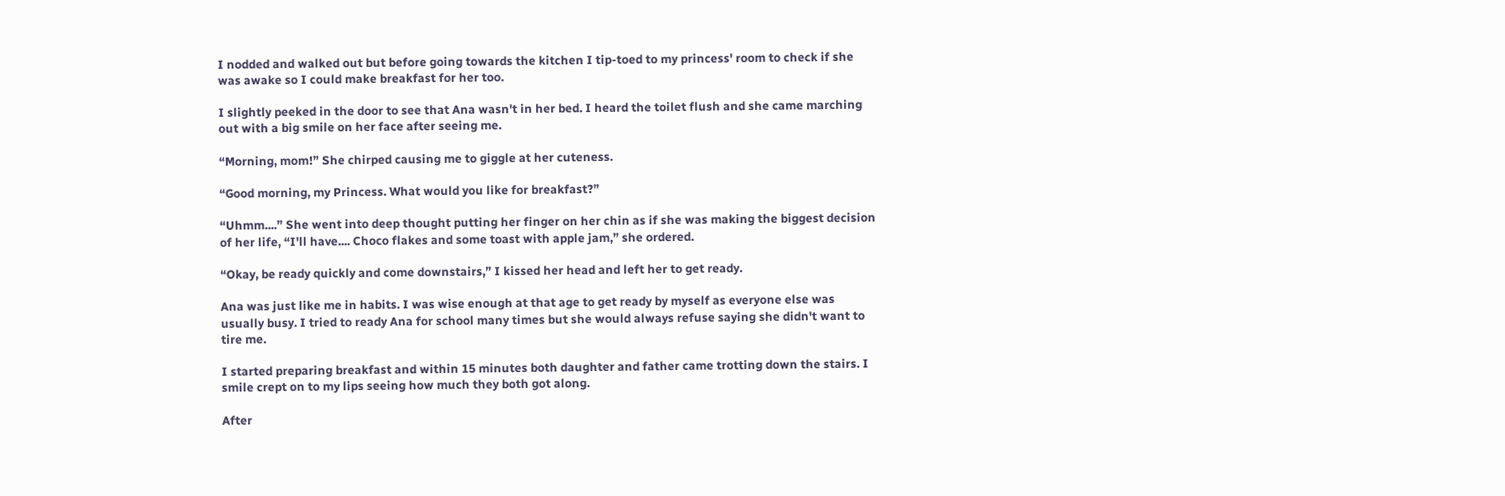I nodded and walked out but before going towards the kitchen I tip-toed to my princess' room to check if she was awake so I could make breakfast for her too.

I slightly peeked in the door to see that Ana wasn't in her bed. I heard the toilet flush and she came marching out with a big smile on her face after seeing me.

“Morning, mom!” She chirped causing me to giggle at her cuteness.

“Good morning, my Princess. What would you like for breakfast?”

“Uhmm....” She went into deep thought putting her finger on her chin as if she was making the biggest decision of her life, “I'll have.... Choco flakes and some toast with apple jam,” she ordered.

“Okay, be ready quickly and come downstairs,” I kissed her head and left her to get ready.

Ana was just like me in habits. I was wise enough at that age to get ready by myself as everyone else was usually busy. I tried to ready Ana for school many times but she would always refuse saying she didn't want to tire me.

I started preparing breakfast and within 15 minutes both daughter and father came trotting down the stairs. I smile crept on to my lips seeing how much they both got along.

After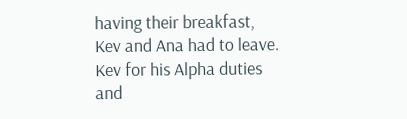having their breakfast, Kev and Ana had to leave. Kev for his Alpha duties and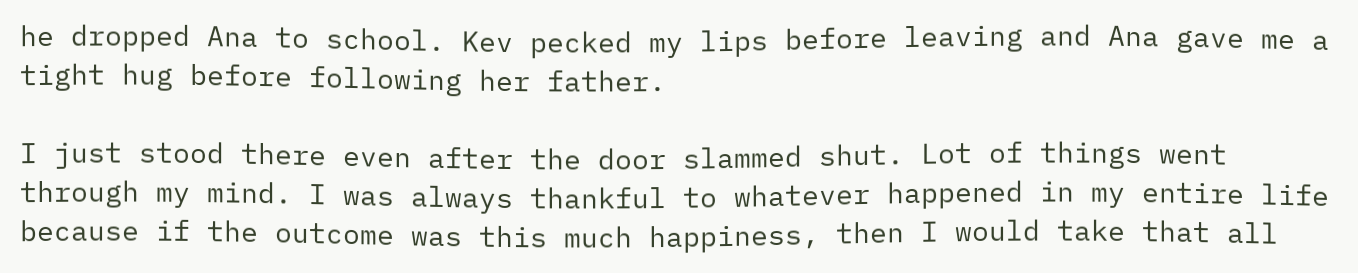he dropped Ana to school. Kev pecked my lips before leaving and Ana gave me a tight hug before following her father.

I just stood there even after the door slammed shut. Lot of things went through my mind. I was always thankful to whatever happened in my entire life because if the outcome was this much happiness, then I would take that all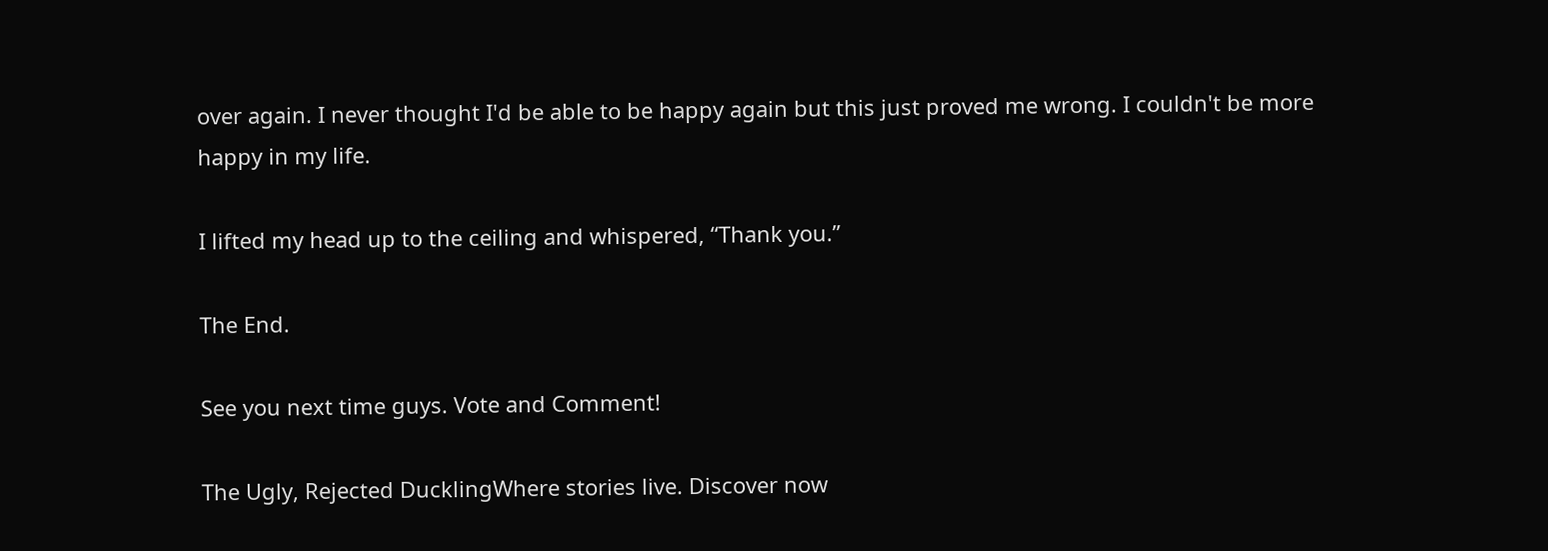over again. I never thought I'd be able to be happy again but this just proved me wrong. I couldn't be more happy in my life.

I lifted my head up to the ceiling and whispered, “Thank you.”

The End.

See you next time guys. Vote and Comment!

The Ugly, Rejected DucklingWhere stories live. Discover now